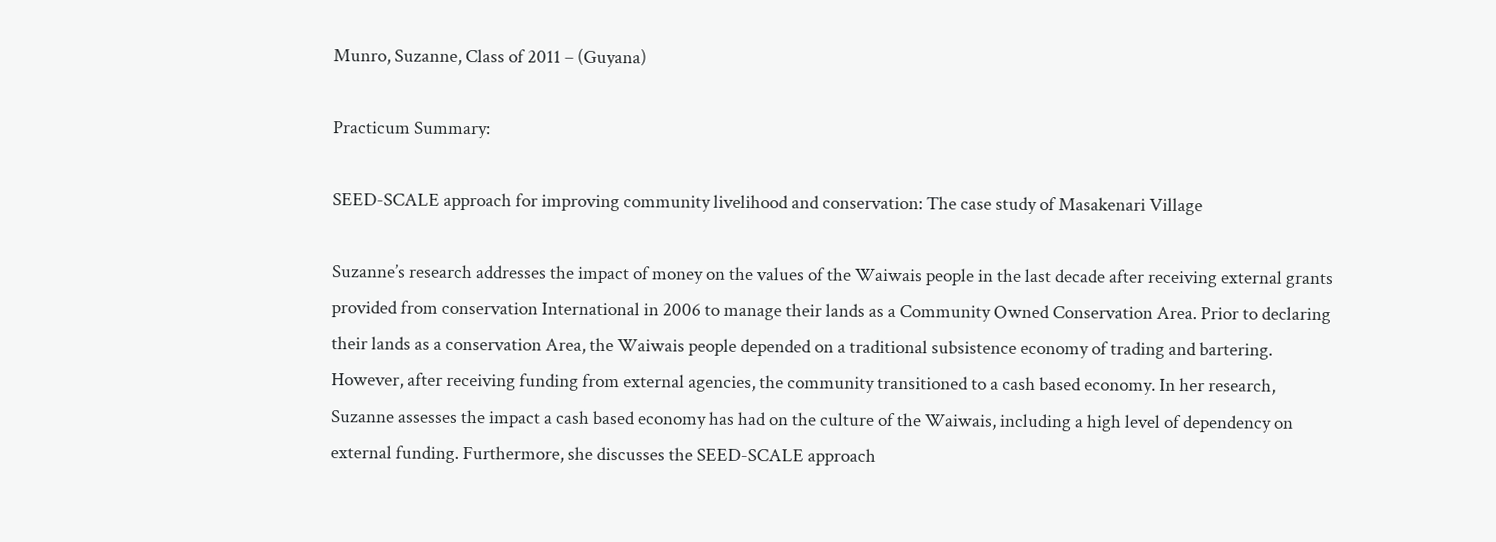Munro, Suzanne, Class of 2011 – (Guyana)

Practicum Summary:

SEED-SCALE approach for improving community livelihood and conservation: The case study of Masakenari Village

Suzanne’s research addresses the impact of money on the values of the Waiwais people in the last decade after receiving external grants provided from conservation International in 2006 to manage their lands as a Community Owned Conservation Area. Prior to declaring their lands as a conservation Area, the Waiwais people depended on a traditional subsistence economy of trading and bartering. However, after receiving funding from external agencies, the community transitioned to a cash based economy. In her research, Suzanne assesses the impact a cash based economy has had on the culture of the Waiwais, including a high level of dependency on external funding. Furthermore, she discusses the SEED-SCALE approach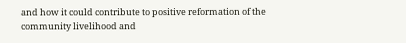and how it could contribute to positive reformation of the community livelihood and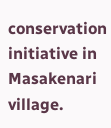conservation initiative in Masakenari village.